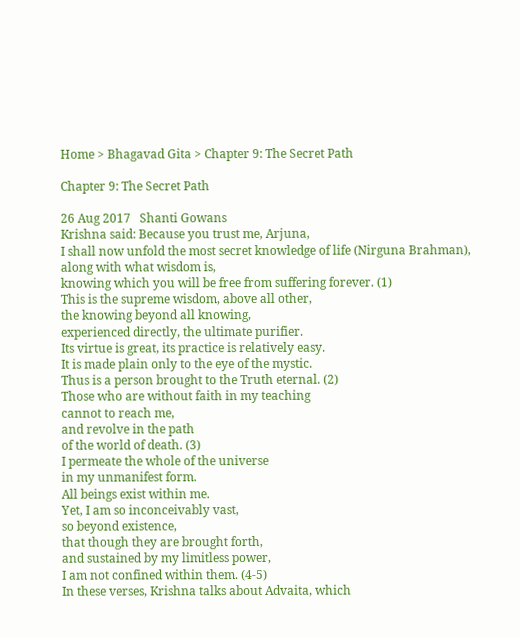Home > Bhagavad Gita > Chapter 9: The Secret Path

Chapter 9: The Secret Path

26 Aug 2017   Shanti Gowans
Krishna said: Because you trust me, Arjuna,
I shall now unfold the most secret knowledge of life (Nirguna Brahman),
along with what wisdom is,
knowing which you will be free from suffering forever. (1)
This is the supreme wisdom, above all other,
the knowing beyond all knowing,
experienced directly, the ultimate purifier.
Its virtue is great, its practice is relatively easy.
It is made plain only to the eye of the mystic.
Thus is a person brought to the Truth eternal. (2)
Those who are without faith in my teaching
cannot to reach me,
and revolve in the path
of the world of death. (3)
I permeate the whole of the universe
in my unmanifest form.
All beings exist within me.
Yet, I am so inconceivably vast,
so beyond existence,
that though they are brought forth,
and sustained by my limitless power,
I am not confined within them. (4-5)
In these verses, Krishna talks about Advaita, which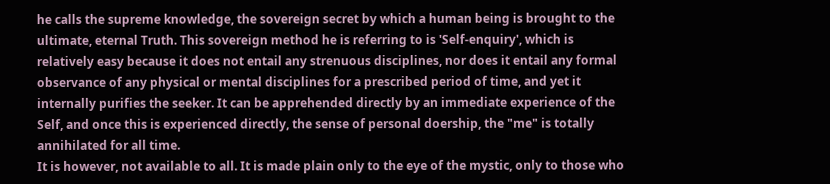he calls the supreme knowledge, the sovereign secret by which a human being is brought to the ultimate, eternal Truth. This sovereign method he is referring to is 'Self-enquiry', which is relatively easy because it does not entail any strenuous disciplines, nor does it entail any formal observance of any physical or mental disciplines for a prescribed period of time, and yet it internally purifies the seeker. It can be apprehended directly by an immediate experience of the Self, and once this is experienced directly, the sense of personal doership, the "me" is totally annihilated for all time.
It is however, not available to all. It is made plain only to the eye of the mystic, only to those who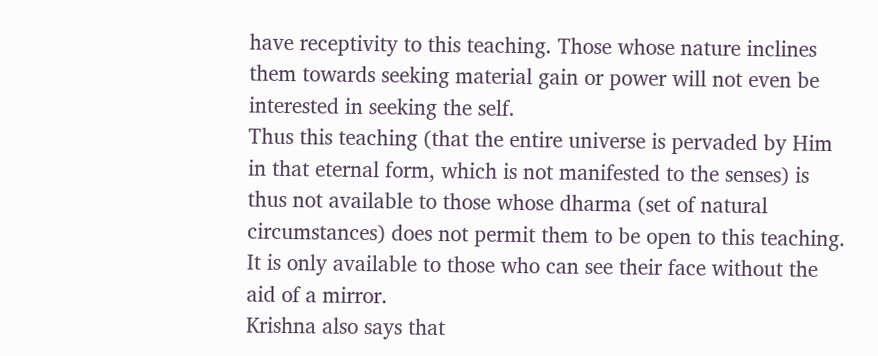have receptivity to this teaching. Those whose nature inclines them towards seeking material gain or power will not even be interested in seeking the self.
Thus this teaching (that the entire universe is pervaded by Him in that eternal form, which is not manifested to the senses) is thus not available to those whose dharma (set of natural circumstances) does not permit them to be open to this teaching. It is only available to those who can see their face without the aid of a mirror.
Krishna also says that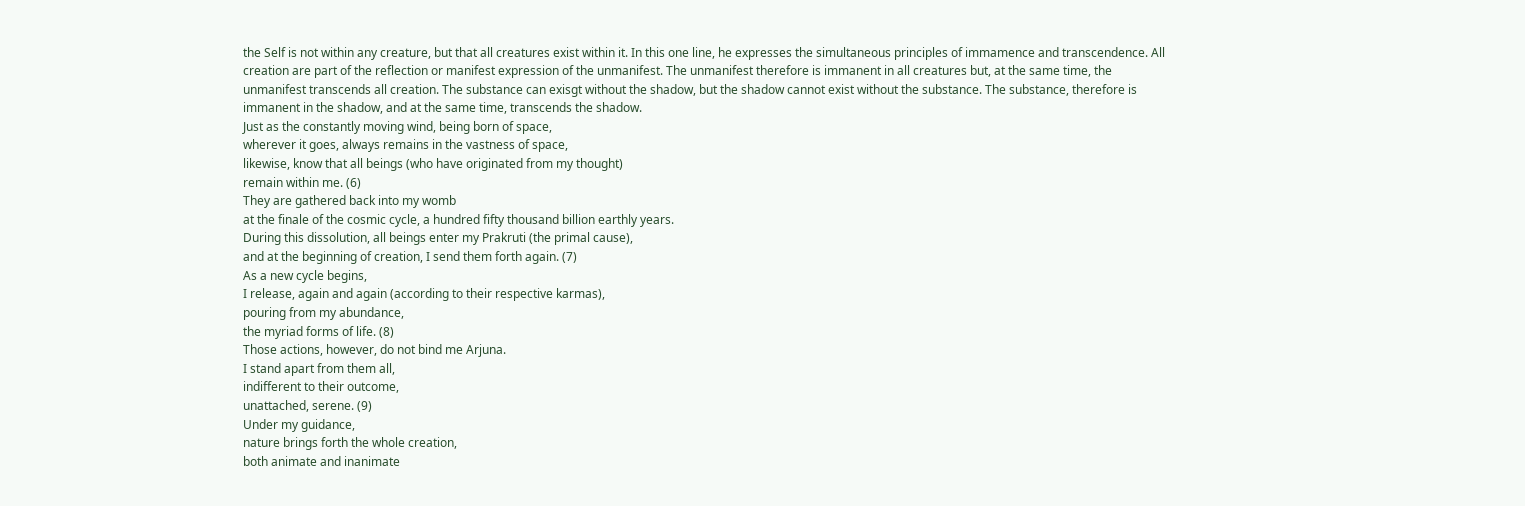the Self is not within any creature, but that all creatures exist within it. In this one line, he expresses the simultaneous principles of immamence and transcendence. All creation are part of the reflection or manifest expression of the unmanifest. The unmanifest therefore is immanent in all creatures but, at the same time, the unmanifest transcends all creation. The substance can exisgt without the shadow, but the shadow cannot exist without the substance. The substance, therefore is immanent in the shadow, and at the same time, transcends the shadow.
Just as the constantly moving wind, being born of space,
wherever it goes, always remains in the vastness of space,
likewise, know that all beings (who have originated from my thought)
remain within me. (6)
They are gathered back into my womb
at the finale of the cosmic cycle, a hundred fifty thousand billion earthly years.
During this dissolution, all beings enter my Prakruti (the primal cause),
and at the beginning of creation, I send them forth again. (7)
As a new cycle begins,
I release, again and again (according to their respective karmas),
pouring from my abundance,
the myriad forms of life. (8)
Those actions, however, do not bind me Arjuna.
I stand apart from them all,
indifferent to their outcome,
unattached, serene. (9)
Under my guidance,
nature brings forth the whole creation,
both animate and inanimate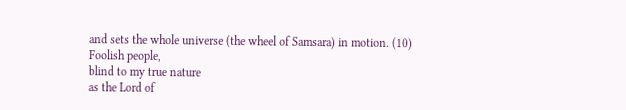and sets the whole universe (the wheel of Samsara) in motion. (10)
Foolish people,
blind to my true nature
as the Lord of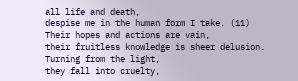all life and death,
despise me in the human form I take. (11)
Their hopes and actions are vain,
their fruitless knowledge is sheer delusion.
Turning from the light,
they fall into cruelty,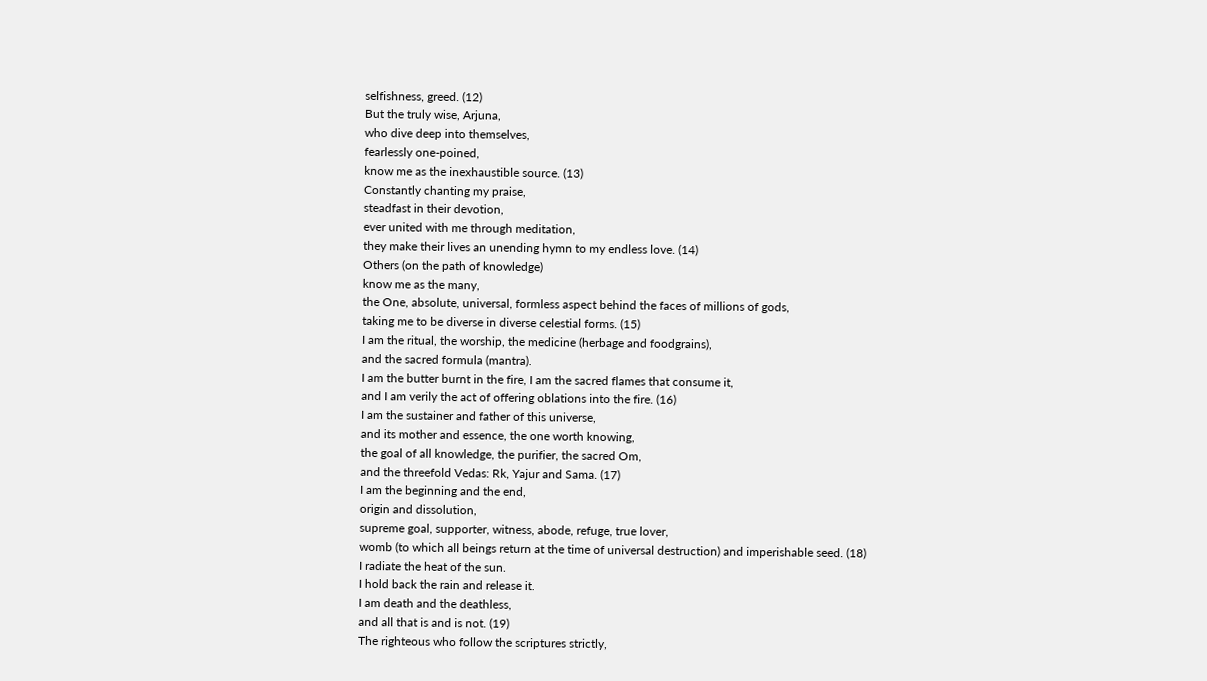selfishness, greed. (12)
But the truly wise, Arjuna,
who dive deep into themselves,
fearlessly one-poined,
know me as the inexhaustible source. (13)
Constantly chanting my praise,
steadfast in their devotion,
ever united with me through meditation,
they make their lives an unending hymn to my endless love. (14)
Others (on the path of knowledge)
know me as the many,
the One, absolute, universal, formless aspect behind the faces of millions of gods,
taking me to be diverse in diverse celestial forms. (15)
I am the ritual, the worship, the medicine (herbage and foodgrains),
and the sacred formula (mantra).
I am the butter burnt in the fire, I am the sacred flames that consume it,
and I am verily the act of offering oblations into the fire. (16)
I am the sustainer and father of this universe,
and its mother and essence, the one worth knowing,
the goal of all knowledge, the purifier, the sacred Om,
and the threefold Vedas: Rk, Yajur and Sama. (17)
I am the beginning and the end,
origin and dissolution,
supreme goal, supporter, witness, abode, refuge, true lover,
womb (to which all beings return at the time of universal destruction) and imperishable seed. (18)
I radiate the heat of the sun.
I hold back the rain and release it.
I am death and the deathless,
and all that is and is not. (19)
The righteous who follow the scriptures strictly,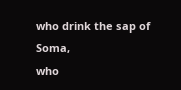who drink the sap of Soma,
who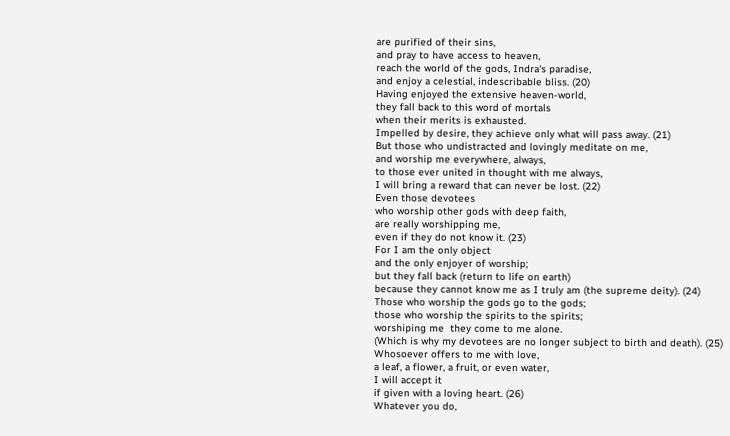are purified of their sins,
and pray to have access to heaven,
reach the world of the gods, Indra's paradise,
and enjoy a celestial, indescribable bliss. (20)
Having enjoyed the extensive heaven-world,
they fall back to this word of mortals
when their merits is exhausted.
Impelled by desire, they achieve only what will pass away. (21)
But those who undistracted and lovingly meditate on me,
and worship me everywhere, always,
to those ever united in thought with me always,
I will bring a reward that can never be lost. (22)
Even those devotees
who worship other gods with deep faith,
are really worshipping me,
even if they do not know it. (23)
For I am the only object
and the only enjoyer of worship;
but they fall back (return to life on earth)
because they cannot know me as I truly am (the supreme deity). (24)
Those who worship the gods go to the gods;
those who worship the spirits to the spirits;
worshiping me  they come to me alone.
(Which is why my devotees are no longer subject to birth and death). (25)
Whosoever offers to me with love,
a leaf, a flower, a fruit, or even water,
I will accept it
if given with a loving heart. (26)
Whatever you do,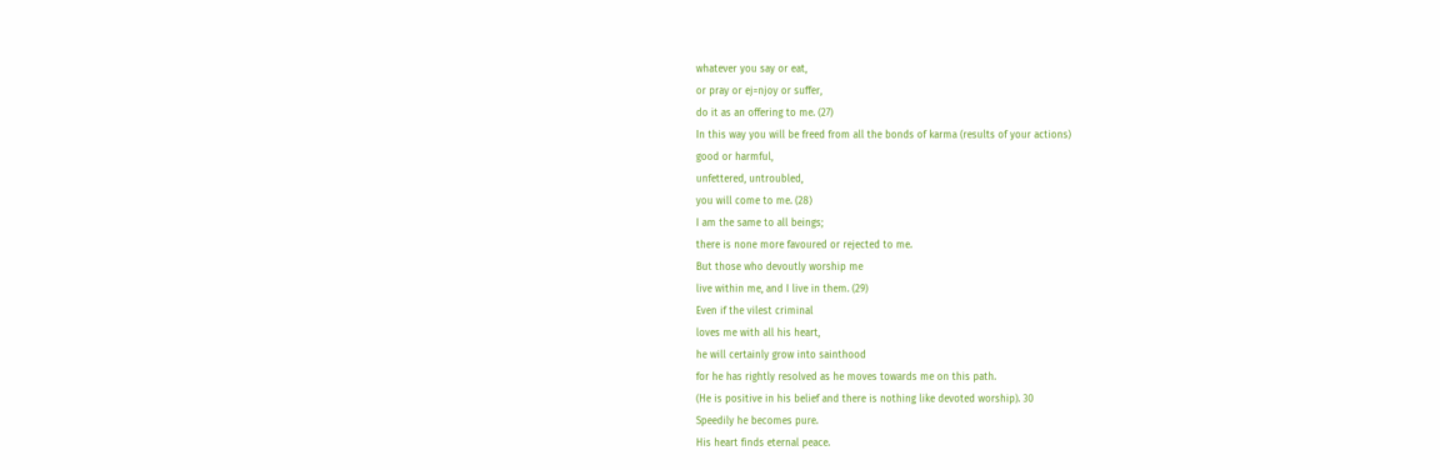whatever you say or eat,
or pray or ej=njoy or suffer,
do it as an offering to me. (27)
In this way you will be freed from all the bonds of karma (results of your actions)
good or harmful,
unfettered, untroubled,
you will come to me. (28)
I am the same to all beings;
there is none more favoured or rejected to me.
But those who devoutly worship me
live within me, and I live in them. (29)
Even if the vilest criminal
loves me with all his heart,
he will certainly grow into sainthood
for he has rightly resolved as he moves towards me on this path.
(He is positive in his belief and there is nothing like devoted worship). 30
Speedily he becomes pure.
His heart finds eternal peace.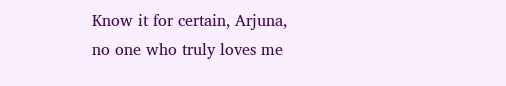Know it for certain, Arjuna,
no one who truly loves me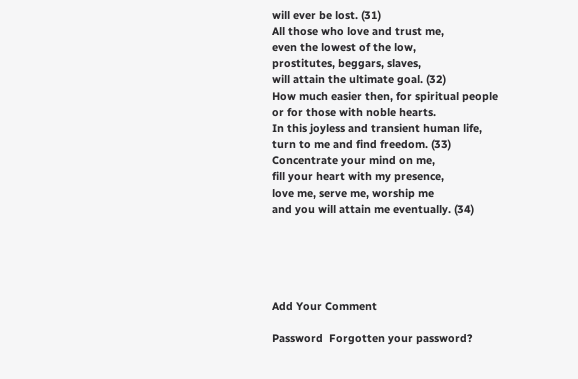will ever be lost. (31)
All those who love and trust me,
even the lowest of the low,
prostitutes, beggars, slaves,
will attain the ultimate goal. (32)
How much easier then, for spiritual people
or for those with noble hearts.
In this joyless and transient human life,
turn to me and find freedom. (33)
Concentrate your mind on me,
fill your heart with my presence,
love me, serve me, worship me
and you will attain me eventually. (34)





Add Your Comment

Password  Forgotten your password?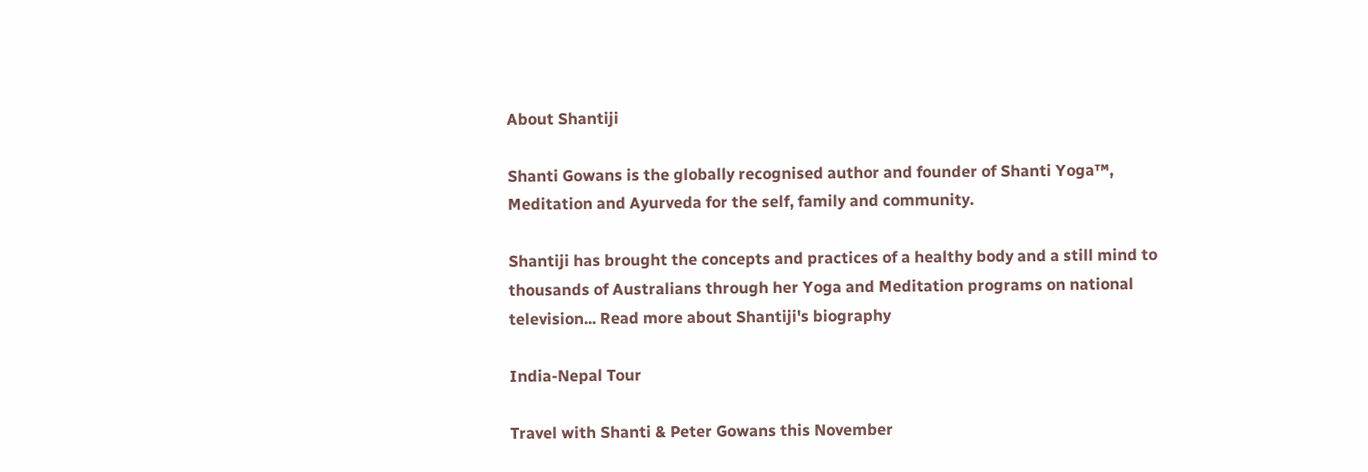About Shantiji

Shanti Gowans is the globally recognised author and founder of Shanti Yoga™, Meditation and Ayurveda for the self, family and community.

Shantiji has brought the concepts and practices of a healthy body and a still mind to thousands of Australians through her Yoga and Meditation programs on national television... Read more about Shantiji's biography

India-Nepal Tour

Travel with Shanti & Peter Gowans this November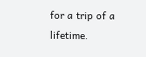for a trip of a lifetime.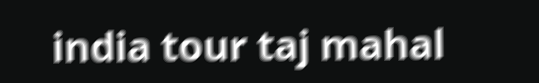india tour taj mahal